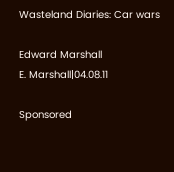Wasteland Diaries: Car wars

Edward Marshall
E. Marshall|04.08.11

Sponsored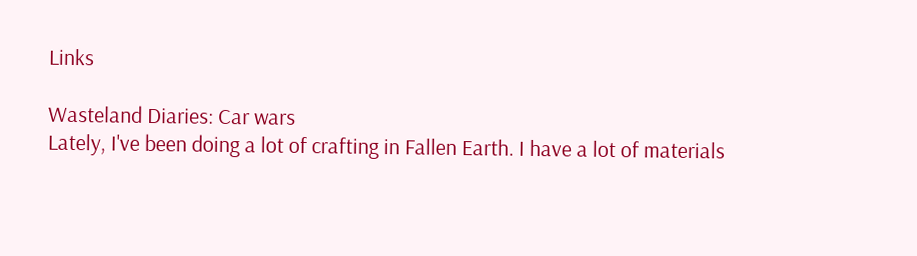Links

Wasteland Diaries: Car wars
Lately, I've been doing a lot of crafting in Fallen Earth. I have a lot of materials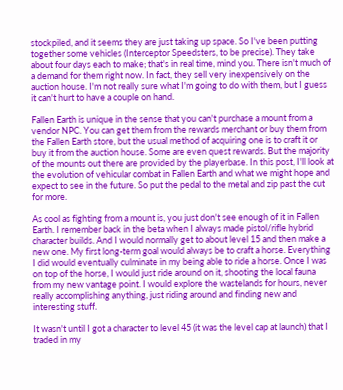stockpiled, and it seems they are just taking up space. So I've been putting together some vehicles (Interceptor Speedsters, to be precise). They take about four days each to make; that's in real time, mind you. There isn't much of a demand for them right now. In fact, they sell very inexpensively on the auction house. I'm not really sure what I'm going to do with them, but I guess it can't hurt to have a couple on hand.

Fallen Earth is unique in the sense that you can't purchase a mount from a vendor NPC. You can get them from the rewards merchant or buy them from the Fallen Earth store, but the usual method of acquiring one is to craft it or buy it from the auction house. Some are even quest rewards. But the majority of the mounts out there are provided by the playerbase. In this post, I'll look at the evolution of vehicular combat in Fallen Earth and what we might hope and expect to see in the future. So put the pedal to the metal and zip past the cut for more.

As cool as fighting from a mount is, you just don't see enough of it in Fallen Earth. I remember back in the beta when I always made pistol/rifle hybrid character builds. And I would normally get to about level 15 and then make a new one. My first long-term goal would always be to craft a horse. Everything I did would eventually culminate in my being able to ride a horse. Once I was on top of the horse, I would just ride around on it, shooting the local fauna from my new vantage point. I would explore the wastelands for hours, never really accomplishing anything, just riding around and finding new and interesting stuff.

It wasn't until I got a character to level 45 (it was the level cap at launch) that I traded in my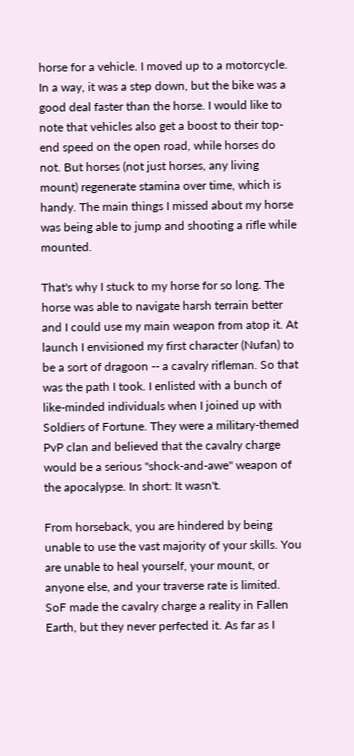horse for a vehicle. I moved up to a motorcycle. In a way, it was a step down, but the bike was a good deal faster than the horse. I would like to note that vehicles also get a boost to their top-end speed on the open road, while horses do not. But horses (not just horses, any living mount) regenerate stamina over time, which is handy. The main things I missed about my horse was being able to jump and shooting a rifle while mounted.

That's why I stuck to my horse for so long. The horse was able to navigate harsh terrain better and I could use my main weapon from atop it. At launch I envisioned my first character (Nufan) to be a sort of dragoon -- a cavalry rifleman. So that was the path I took. I enlisted with a bunch of like-minded individuals when I joined up with Soldiers of Fortune. They were a military-themed PvP clan and believed that the cavalry charge would be a serious "shock-and-awe" weapon of the apocalypse. In short: It wasn't.

From horseback, you are hindered by being unable to use the vast majority of your skills. You are unable to heal yourself, your mount, or anyone else, and your traverse rate is limited. SoF made the cavalry charge a reality in Fallen Earth, but they never perfected it. As far as I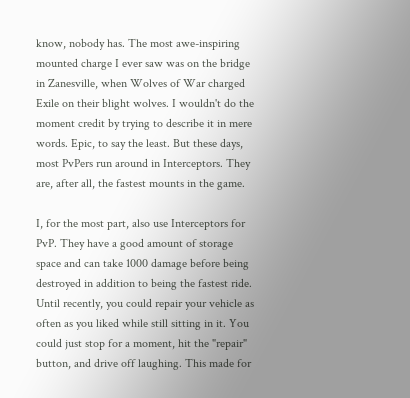know, nobody has. The most awe-inspiring mounted charge I ever saw was on the bridge in Zanesville, when Wolves of War charged Exile on their blight wolves. I wouldn't do the moment credit by trying to describe it in mere words. Epic, to say the least. But these days, most PvPers run around in Interceptors. They are, after all, the fastest mounts in the game.

I, for the most part, also use Interceptors for PvP. They have a good amount of storage space and can take 1000 damage before being destroyed in addition to being the fastest ride. Until recently, you could repair your vehicle as often as you liked while still sitting in it. You could just stop for a moment, hit the "repair" button, and drive off laughing. This made for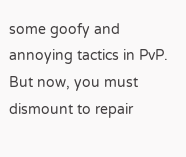some goofy and annoying tactics in PvP. But now, you must dismount to repair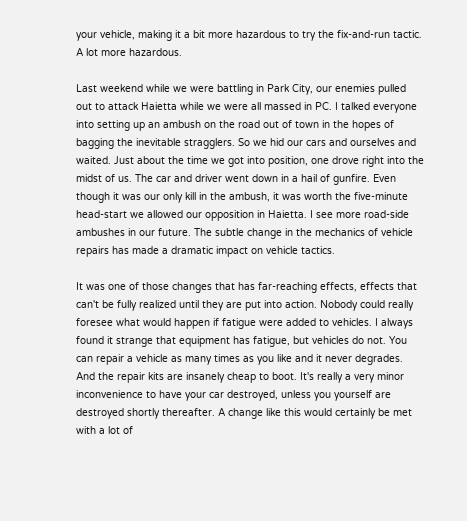your vehicle, making it a bit more hazardous to try the fix-and-run tactic. A lot more hazardous.

Last weekend while we were battling in Park City, our enemies pulled out to attack Haietta while we were all massed in PC. I talked everyone into setting up an ambush on the road out of town in the hopes of bagging the inevitable stragglers. So we hid our cars and ourselves and waited. Just about the time we got into position, one drove right into the midst of us. The car and driver went down in a hail of gunfire. Even though it was our only kill in the ambush, it was worth the five-minute head-start we allowed our opposition in Haietta. I see more road-side ambushes in our future. The subtle change in the mechanics of vehicle repairs has made a dramatic impact on vehicle tactics.

It was one of those changes that has far-reaching effects, effects that can't be fully realized until they are put into action. Nobody could really foresee what would happen if fatigue were added to vehicles. I always found it strange that equipment has fatigue, but vehicles do not. You can repair a vehicle as many times as you like and it never degrades. And the repair kits are insanely cheap to boot. It's really a very minor inconvenience to have your car destroyed, unless you yourself are destroyed shortly thereafter. A change like this would certainly be met with a lot of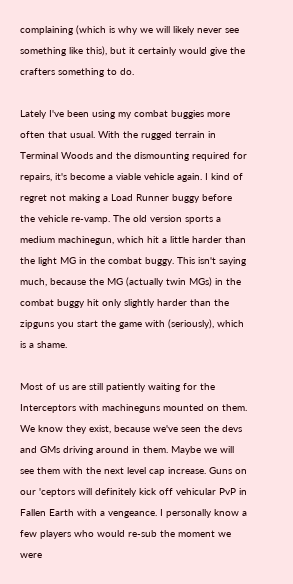complaining (which is why we will likely never see something like this), but it certainly would give the crafters something to do.

Lately I've been using my combat buggies more often that usual. With the rugged terrain in Terminal Woods and the dismounting required for repairs, it's become a viable vehicle again. I kind of regret not making a Load Runner buggy before the vehicle re-vamp. The old version sports a medium machinegun, which hit a little harder than the light MG in the combat buggy. This isn't saying much, because the MG (actually twin MGs) in the combat buggy hit only slightly harder than the zipguns you start the game with (seriously), which is a shame.

Most of us are still patiently waiting for the Interceptors with machineguns mounted on them. We know they exist, because we've seen the devs and GMs driving around in them. Maybe we will see them with the next level cap increase. Guns on our 'ceptors will definitely kick off vehicular PvP in Fallen Earth with a vengeance. I personally know a few players who would re-sub the moment we were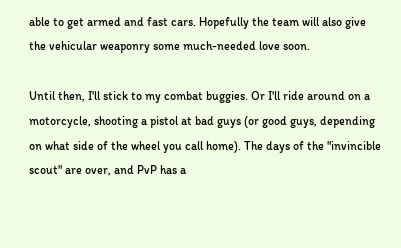able to get armed and fast cars. Hopefully the team will also give the vehicular weaponry some much-needed love soon.

Until then, I'll stick to my combat buggies. Or I'll ride around on a motorcycle, shooting a pistol at bad guys (or good guys, depending on what side of the wheel you call home). The days of the "invincible scout" are over, and PvP has a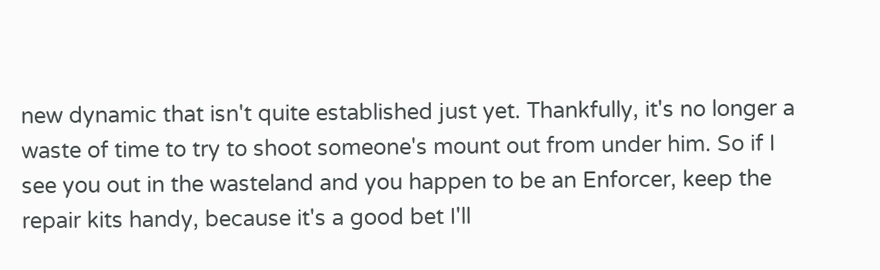new dynamic that isn't quite established just yet. Thankfully, it's no longer a waste of time to try to shoot someone's mount out from under him. So if I see you out in the wasteland and you happen to be an Enforcer, keep the repair kits handy, because it's a good bet I'll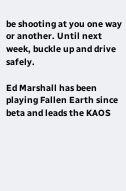be shooting at you one way or another. Until next week, buckle up and drive safely.

Ed Marshall has been playing Fallen Earth since beta and leads the KAOS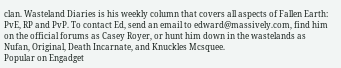clan. Wasteland Diaries is his weekly column that covers all aspects of Fallen Earth: PvE, RP and PvP. To contact Ed, send an email to edward@massively.com, find him on the official forums as Casey Royer, or hunt him down in the wastelands as Nufan, Original, Death Incarnate, and Knuckles Mcsquee.
Popular on Engadget